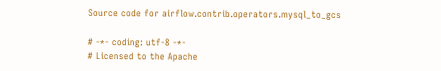Source code for airflow.contrib.operators.mysql_to_gcs

# -*- coding: utf-8 -*-
# Licensed to the Apache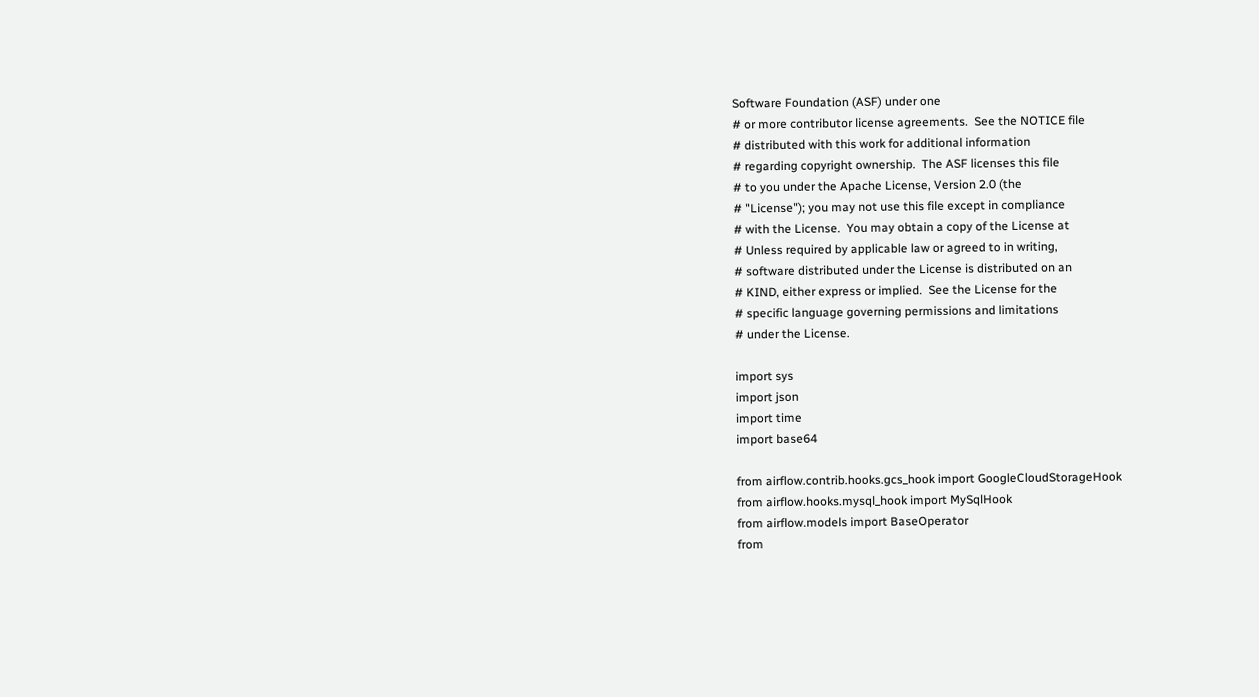Software Foundation (ASF) under one
# or more contributor license agreements.  See the NOTICE file
# distributed with this work for additional information
# regarding copyright ownership.  The ASF licenses this file
# to you under the Apache License, Version 2.0 (the
# "License"); you may not use this file except in compliance
# with the License.  You may obtain a copy of the License at
# Unless required by applicable law or agreed to in writing,
# software distributed under the License is distributed on an
# KIND, either express or implied.  See the License for the
# specific language governing permissions and limitations
# under the License.

import sys
import json
import time
import base64

from airflow.contrib.hooks.gcs_hook import GoogleCloudStorageHook
from airflow.hooks.mysql_hook import MySqlHook
from airflow.models import BaseOperator
from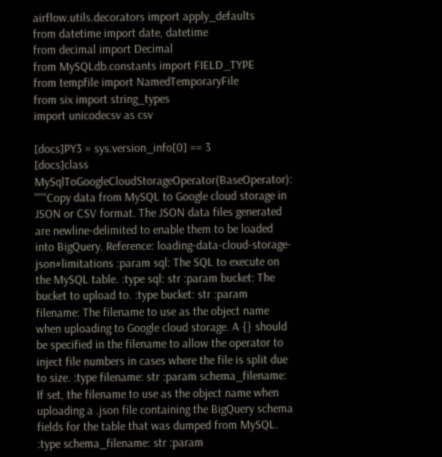airflow.utils.decorators import apply_defaults
from datetime import date, datetime
from decimal import Decimal
from MySQLdb.constants import FIELD_TYPE
from tempfile import NamedTemporaryFile
from six import string_types
import unicodecsv as csv

[docs]PY3 = sys.version_info[0] == 3
[docs]class MySqlToGoogleCloudStorageOperator(BaseOperator): """Copy data from MySQL to Google cloud storage in JSON or CSV format. The JSON data files generated are newline-delimited to enable them to be loaded into BigQuery. Reference: loading-data-cloud-storage-json#limitations :param sql: The SQL to execute on the MySQL table. :type sql: str :param bucket: The bucket to upload to. :type bucket: str :param filename: The filename to use as the object name when uploading to Google cloud storage. A {} should be specified in the filename to allow the operator to inject file numbers in cases where the file is split due to size. :type filename: str :param schema_filename: If set, the filename to use as the object name when uploading a .json file containing the BigQuery schema fields for the table that was dumped from MySQL. :type schema_filename: str :param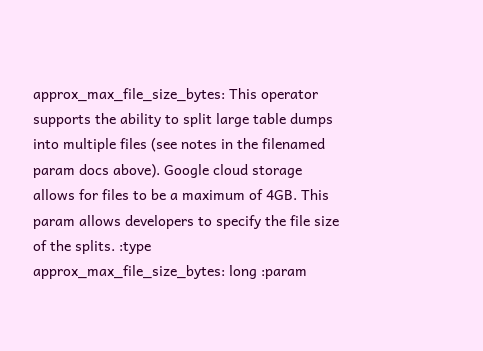approx_max_file_size_bytes: This operator supports the ability to split large table dumps into multiple files (see notes in the filenamed param docs above). Google cloud storage allows for files to be a maximum of 4GB. This param allows developers to specify the file size of the splits. :type approx_max_file_size_bytes: long :param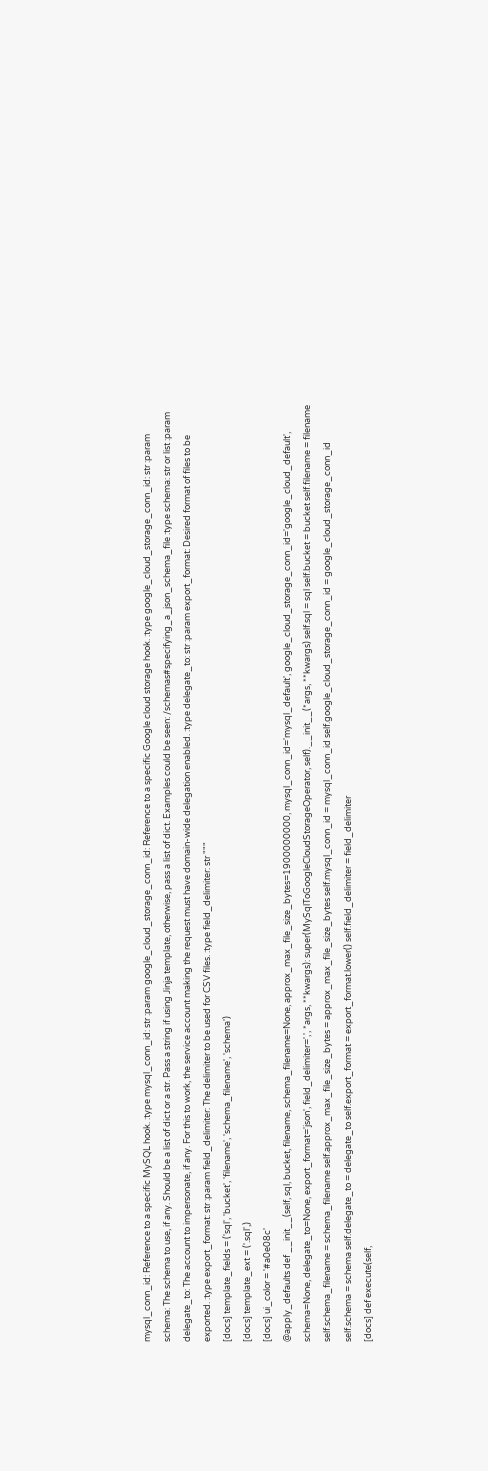mysql_conn_id: Reference to a specific MySQL hook. :type mysql_conn_id: str :param google_cloud_storage_conn_id: Reference to a specific Google cloud storage hook. :type google_cloud_storage_conn_id: str :param schema: The schema to use, if any. Should be a list of dict or a str. Pass a string if using Jinja template, otherwise, pass a list of dict. Examples could be seen: /schemas#specifying_a_json_schema_file :type schema: str or list :param delegate_to: The account to impersonate, if any. For this to work, the service account making the request must have domain-wide delegation enabled. :type delegate_to: str :param export_format: Desired format of files to be exported. :type export_format: str :param field_delimiter: The delimiter to be used for CSV files. :type field_delimiter: str """
[docs] template_fields = ('sql', 'bucket', 'filename', 'schema_filename', 'schema')
[docs] template_ext = ('.sql',)
[docs] ui_color = '#a0e08c'
@apply_defaults def __init__(self, sql, bucket, filename, schema_filename=None, approx_max_file_size_bytes=1900000000, mysql_conn_id='mysql_default', google_cloud_storage_conn_id='google_cloud_default', schema=None, delegate_to=None, export_format='json', field_delimiter=',', *args, **kwargs): super(MySqlToGoogleCloudStorageOperator, self).__init__(*args, **kwargs) self.sql = sql self.bucket = bucket self.filename = filename self.schema_filename = schema_filename self.approx_max_file_size_bytes = approx_max_file_size_bytes self.mysql_conn_id = mysql_conn_id self.google_cloud_storage_conn_id = google_cloud_storage_conn_id self.schema = schema self.delegate_to = delegate_to self.export_format = export_format.lower() self.field_delimiter = field_delimiter
[docs] def execute(self,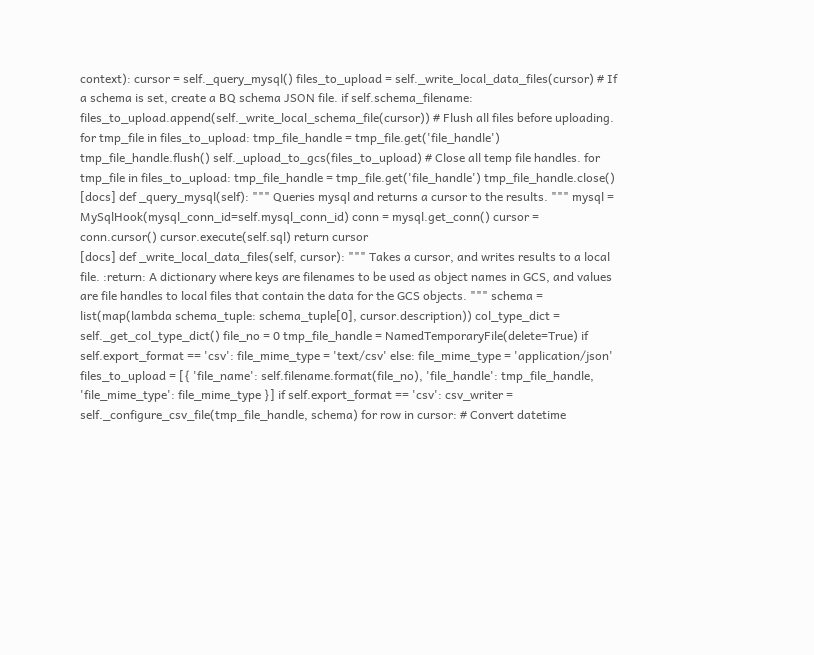context): cursor = self._query_mysql() files_to_upload = self._write_local_data_files(cursor) # If a schema is set, create a BQ schema JSON file. if self.schema_filename: files_to_upload.append(self._write_local_schema_file(cursor)) # Flush all files before uploading. for tmp_file in files_to_upload: tmp_file_handle = tmp_file.get('file_handle') tmp_file_handle.flush() self._upload_to_gcs(files_to_upload) # Close all temp file handles. for tmp_file in files_to_upload: tmp_file_handle = tmp_file.get('file_handle') tmp_file_handle.close()
[docs] def _query_mysql(self): """ Queries mysql and returns a cursor to the results. """ mysql = MySqlHook(mysql_conn_id=self.mysql_conn_id) conn = mysql.get_conn() cursor = conn.cursor() cursor.execute(self.sql) return cursor
[docs] def _write_local_data_files(self, cursor): """ Takes a cursor, and writes results to a local file. :return: A dictionary where keys are filenames to be used as object names in GCS, and values are file handles to local files that contain the data for the GCS objects. """ schema = list(map(lambda schema_tuple: schema_tuple[0], cursor.description)) col_type_dict = self._get_col_type_dict() file_no = 0 tmp_file_handle = NamedTemporaryFile(delete=True) if self.export_format == 'csv': file_mime_type = 'text/csv' else: file_mime_type = 'application/json' files_to_upload = [{ 'file_name': self.filename.format(file_no), 'file_handle': tmp_file_handle, 'file_mime_type': file_mime_type }] if self.export_format == 'csv': csv_writer = self._configure_csv_file(tmp_file_handle, schema) for row in cursor: # Convert datetime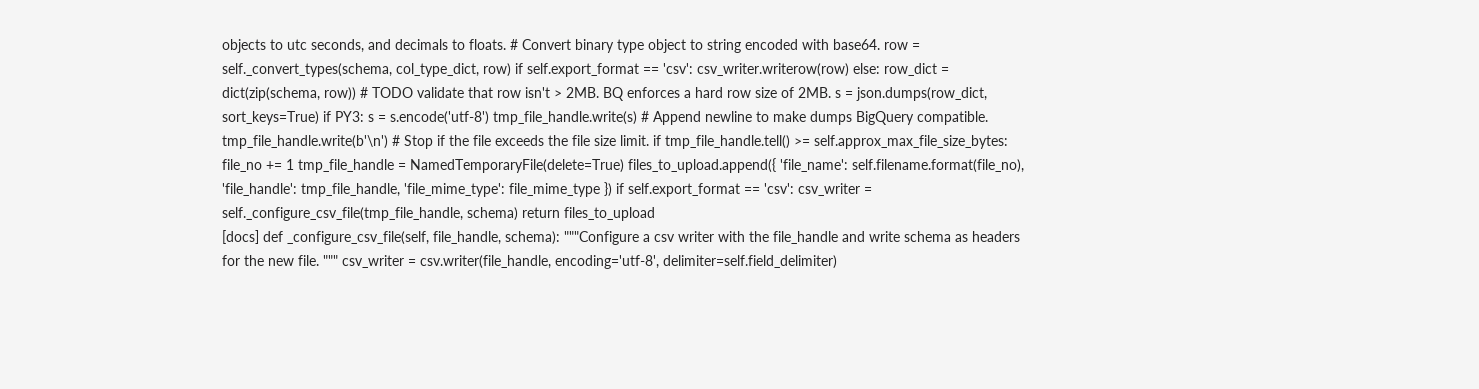objects to utc seconds, and decimals to floats. # Convert binary type object to string encoded with base64. row = self._convert_types(schema, col_type_dict, row) if self.export_format == 'csv': csv_writer.writerow(row) else: row_dict = dict(zip(schema, row)) # TODO validate that row isn't > 2MB. BQ enforces a hard row size of 2MB. s = json.dumps(row_dict, sort_keys=True) if PY3: s = s.encode('utf-8') tmp_file_handle.write(s) # Append newline to make dumps BigQuery compatible. tmp_file_handle.write(b'\n') # Stop if the file exceeds the file size limit. if tmp_file_handle.tell() >= self.approx_max_file_size_bytes: file_no += 1 tmp_file_handle = NamedTemporaryFile(delete=True) files_to_upload.append({ 'file_name': self.filename.format(file_no), 'file_handle': tmp_file_handle, 'file_mime_type': file_mime_type }) if self.export_format == 'csv': csv_writer = self._configure_csv_file(tmp_file_handle, schema) return files_to_upload
[docs] def _configure_csv_file(self, file_handle, schema): """Configure a csv writer with the file_handle and write schema as headers for the new file. """ csv_writer = csv.writer(file_handle, encoding='utf-8', delimiter=self.field_delimiter)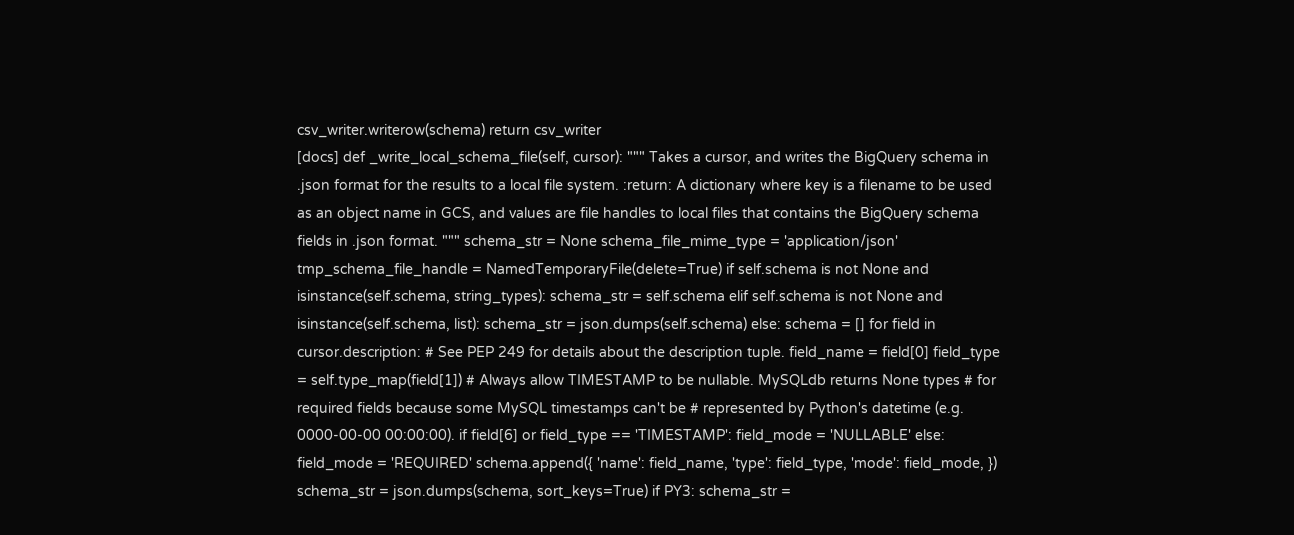csv_writer.writerow(schema) return csv_writer
[docs] def _write_local_schema_file(self, cursor): """ Takes a cursor, and writes the BigQuery schema in .json format for the results to a local file system. :return: A dictionary where key is a filename to be used as an object name in GCS, and values are file handles to local files that contains the BigQuery schema fields in .json format. """ schema_str = None schema_file_mime_type = 'application/json' tmp_schema_file_handle = NamedTemporaryFile(delete=True) if self.schema is not None and isinstance(self.schema, string_types): schema_str = self.schema elif self.schema is not None and isinstance(self.schema, list): schema_str = json.dumps(self.schema) else: schema = [] for field in cursor.description: # See PEP 249 for details about the description tuple. field_name = field[0] field_type = self.type_map(field[1]) # Always allow TIMESTAMP to be nullable. MySQLdb returns None types # for required fields because some MySQL timestamps can't be # represented by Python's datetime (e.g. 0000-00-00 00:00:00). if field[6] or field_type == 'TIMESTAMP': field_mode = 'NULLABLE' else: field_mode = 'REQUIRED' schema.append({ 'name': field_name, 'type': field_type, 'mode': field_mode, }) schema_str = json.dumps(schema, sort_keys=True) if PY3: schema_str =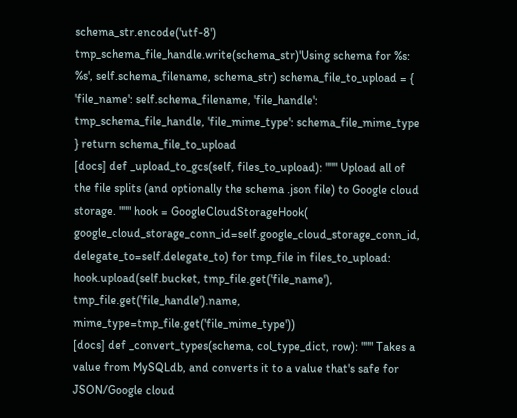schema_str.encode('utf-8') tmp_schema_file_handle.write(schema_str)'Using schema for %s: %s', self.schema_filename, schema_str) schema_file_to_upload = { 'file_name': self.schema_filename, 'file_handle': tmp_schema_file_handle, 'file_mime_type': schema_file_mime_type } return schema_file_to_upload
[docs] def _upload_to_gcs(self, files_to_upload): """ Upload all of the file splits (and optionally the schema .json file) to Google cloud storage. """ hook = GoogleCloudStorageHook( google_cloud_storage_conn_id=self.google_cloud_storage_conn_id, delegate_to=self.delegate_to) for tmp_file in files_to_upload: hook.upload(self.bucket, tmp_file.get('file_name'), tmp_file.get('file_handle').name, mime_type=tmp_file.get('file_mime_type'))
[docs] def _convert_types(schema, col_type_dict, row): """ Takes a value from MySQLdb, and converts it to a value that's safe for JSON/Google cloud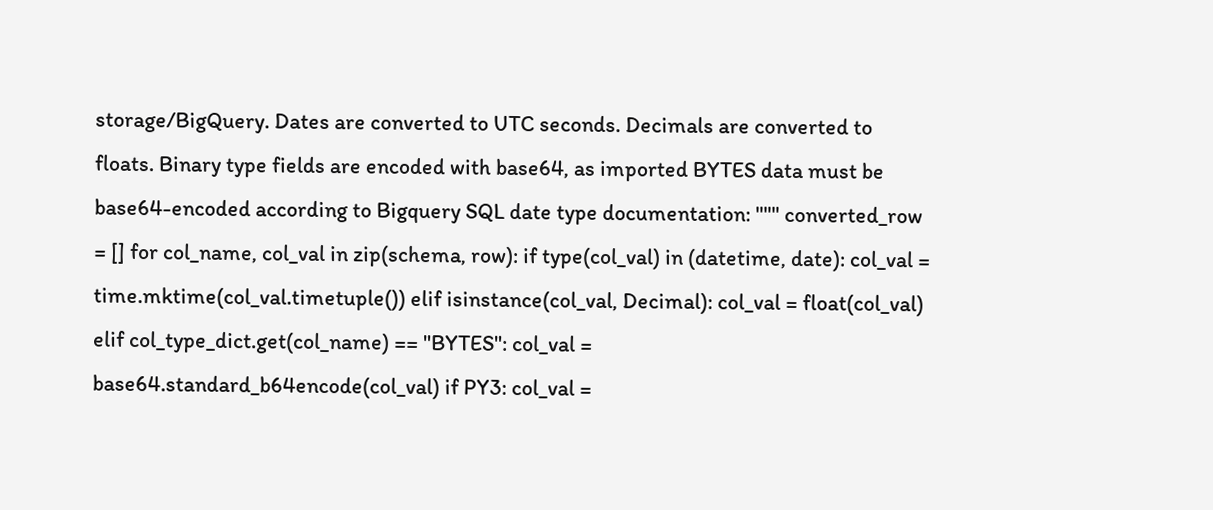storage/BigQuery. Dates are converted to UTC seconds. Decimals are converted to floats. Binary type fields are encoded with base64, as imported BYTES data must be base64-encoded according to Bigquery SQL date type documentation: """ converted_row = [] for col_name, col_val in zip(schema, row): if type(col_val) in (datetime, date): col_val = time.mktime(col_val.timetuple()) elif isinstance(col_val, Decimal): col_val = float(col_val) elif col_type_dict.get(col_name) == "BYTES": col_val = base64.standard_b64encode(col_val) if PY3: col_val =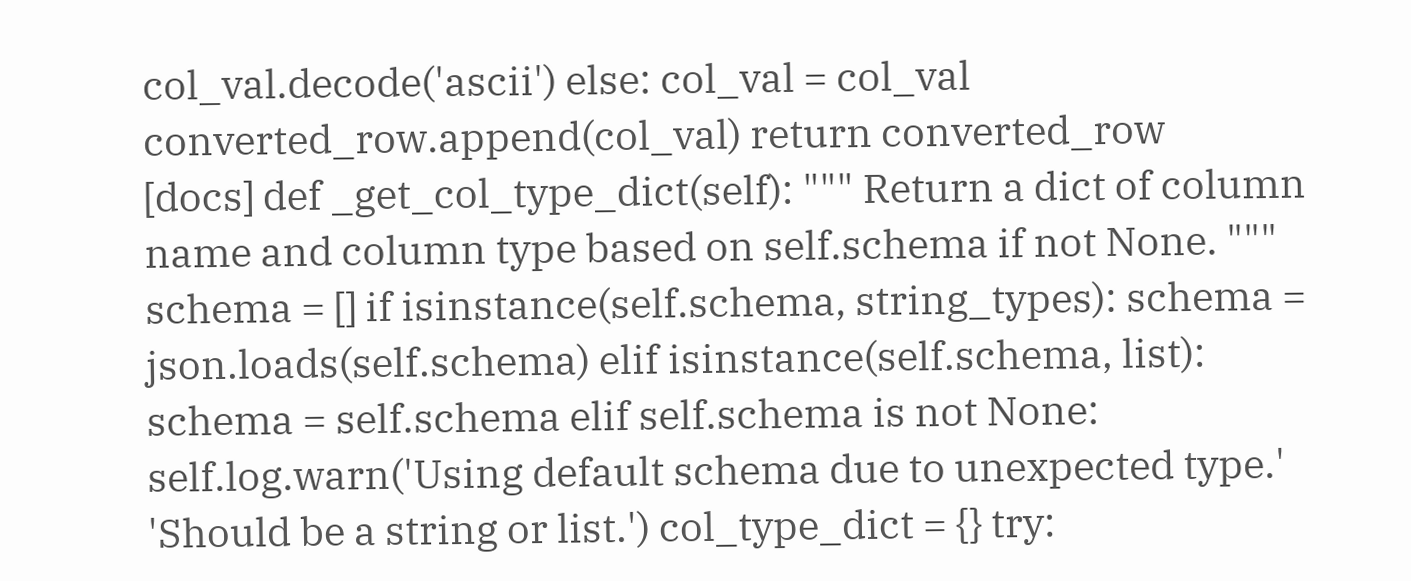col_val.decode('ascii') else: col_val = col_val converted_row.append(col_val) return converted_row
[docs] def _get_col_type_dict(self): """ Return a dict of column name and column type based on self.schema if not None. """ schema = [] if isinstance(self.schema, string_types): schema = json.loads(self.schema) elif isinstance(self.schema, list): schema = self.schema elif self.schema is not None: self.log.warn('Using default schema due to unexpected type.' 'Should be a string or list.') col_type_dict = {} try: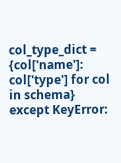col_type_dict = {col['name']: col['type'] for col in schema} except KeyError: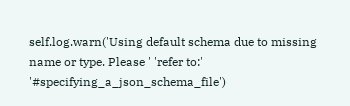self.log.warn('Using default schema due to missing name or type. Please ' 'refer to:' '#specifying_a_json_schema_file')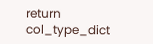return col_type_dict